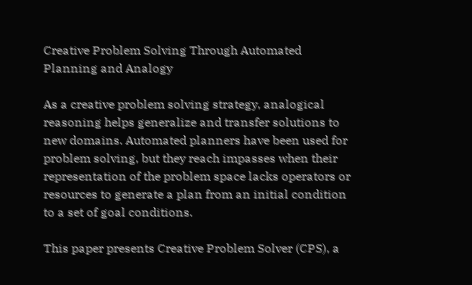Creative Problem Solving Through Automated Planning and Analogy

As a creative problem solving strategy, analogical reasoning helps generalize and transfer solutions to new domains. Automated planners have been used for problem solving, but they reach impasses when their representation of the problem space lacks operators or resources to generate a plan from an initial condition to a set of goal conditions.

This paper presents Creative Problem Solver (CPS), a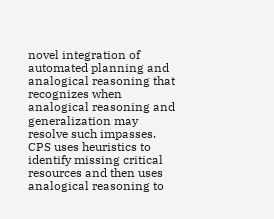novel integration of automated planning and analogical reasoning that recognizes when analogical reasoning and generalization may resolve such impasses. CPS uses heuristics to identify missing critical resources and then uses analogical reasoning to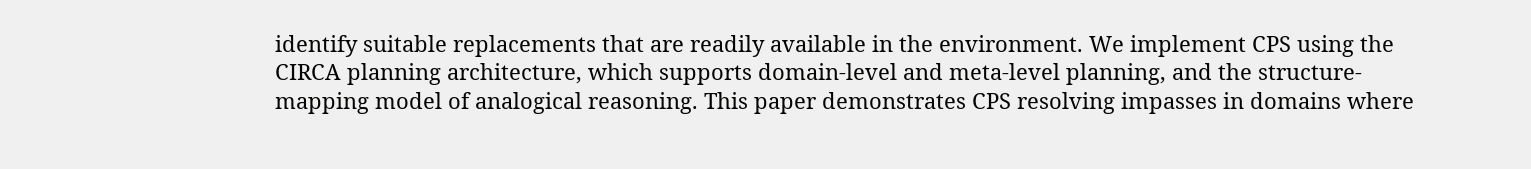identify suitable replacements that are readily available in the environment. We implement CPS using the CIRCA planning architecture, which supports domain-level and meta-level planning, and the structure-mapping model of analogical reasoning. This paper demonstrates CPS resolving impasses in domains where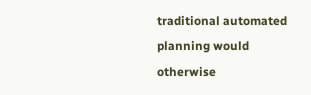traditional automated planning would otherwise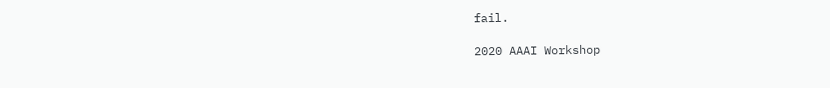fail.

2020 AAAI Workshop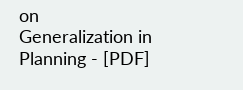on Generalization in Planning - [PDF]